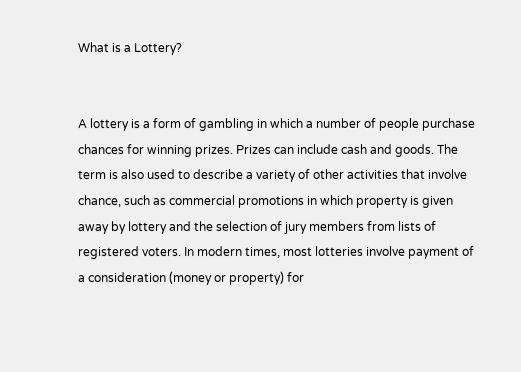What is a Lottery?


A lottery is a form of gambling in which a number of people purchase chances for winning prizes. Prizes can include cash and goods. The term is also used to describe a variety of other activities that involve chance, such as commercial promotions in which property is given away by lottery and the selection of jury members from lists of registered voters. In modern times, most lotteries involve payment of a consideration (money or property) for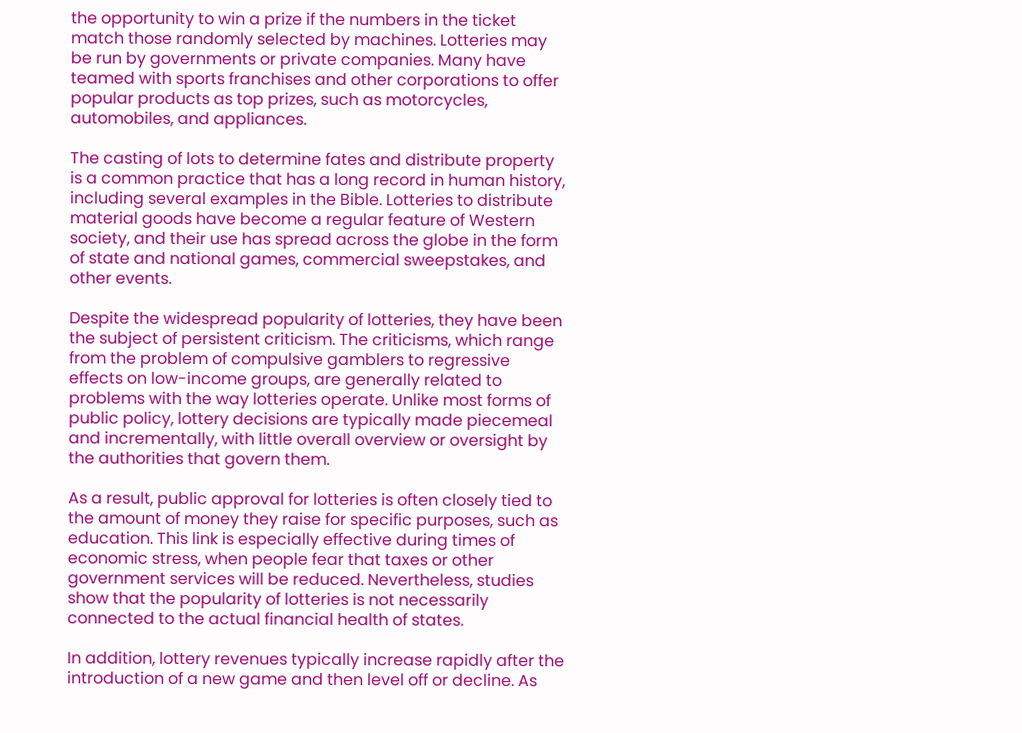the opportunity to win a prize if the numbers in the ticket match those randomly selected by machines. Lotteries may be run by governments or private companies. Many have teamed with sports franchises and other corporations to offer popular products as top prizes, such as motorcycles, automobiles, and appliances.

The casting of lots to determine fates and distribute property is a common practice that has a long record in human history, including several examples in the Bible. Lotteries to distribute material goods have become a regular feature of Western society, and their use has spread across the globe in the form of state and national games, commercial sweepstakes, and other events.

Despite the widespread popularity of lotteries, they have been the subject of persistent criticism. The criticisms, which range from the problem of compulsive gamblers to regressive effects on low-income groups, are generally related to problems with the way lotteries operate. Unlike most forms of public policy, lottery decisions are typically made piecemeal and incrementally, with little overall overview or oversight by the authorities that govern them.

As a result, public approval for lotteries is often closely tied to the amount of money they raise for specific purposes, such as education. This link is especially effective during times of economic stress, when people fear that taxes or other government services will be reduced. Nevertheless, studies show that the popularity of lotteries is not necessarily connected to the actual financial health of states.

In addition, lottery revenues typically increase rapidly after the introduction of a new game and then level off or decline. As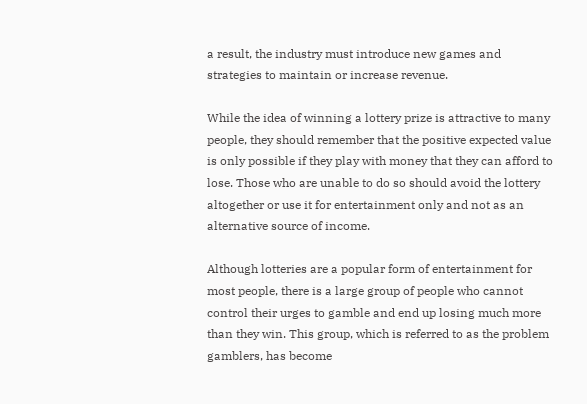a result, the industry must introduce new games and strategies to maintain or increase revenue.

While the idea of winning a lottery prize is attractive to many people, they should remember that the positive expected value is only possible if they play with money that they can afford to lose. Those who are unable to do so should avoid the lottery altogether or use it for entertainment only and not as an alternative source of income.

Although lotteries are a popular form of entertainment for most people, there is a large group of people who cannot control their urges to gamble and end up losing much more than they win. This group, which is referred to as the problem gamblers, has become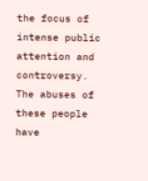the focus of intense public attention and controversy. The abuses of these people have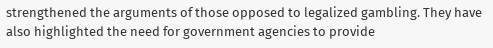strengthened the arguments of those opposed to legalized gambling. They have also highlighted the need for government agencies to provide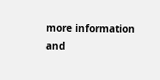more information and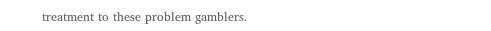treatment to these problem gamblers.